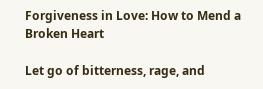Forgiveness in Love: How to Mend a Broken Heart

Let go of bitterness, rage, and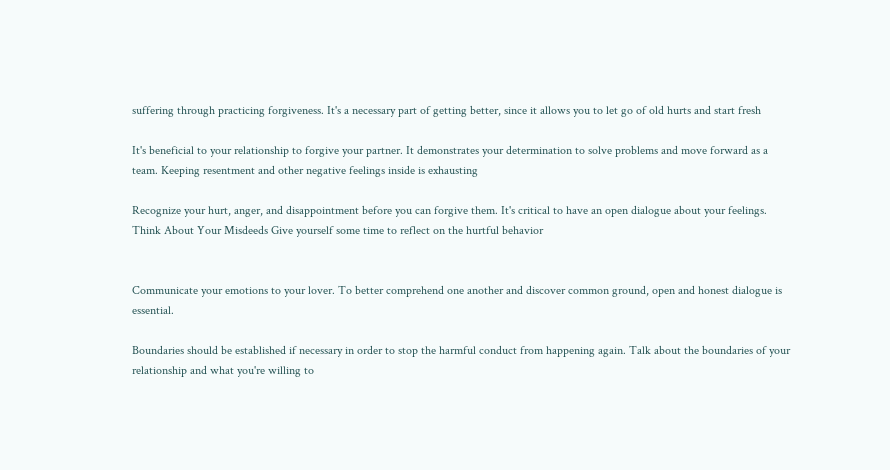suffering through practicing forgiveness. It's a necessary part of getting better, since it allows you to let go of old hurts and start fresh

It's beneficial to your relationship to forgive your partner. It demonstrates your determination to solve problems and move forward as a team. Keeping resentment and other negative feelings inside is exhausting

Recognize your hurt, anger, and disappointment before you can forgive them. It's critical to have an open dialogue about your feelings. Think About Your Misdeeds Give yourself some time to reflect on the hurtful behavior


Communicate your emotions to your lover. To better comprehend one another and discover common ground, open and honest dialogue is essential.

Boundaries should be established if necessary in order to stop the harmful conduct from happening again. Talk about the boundaries of your relationship and what you're willing to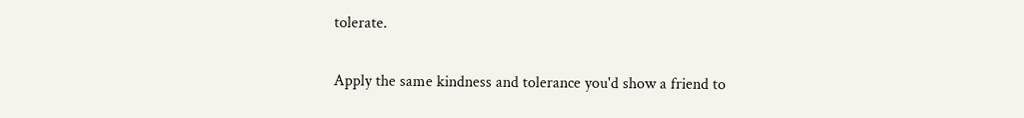tolerate.

Apply the same kindness and tolerance you'd show a friend to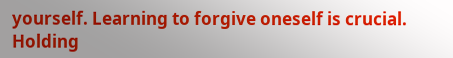yourself. Learning to forgive oneself is crucial. Holding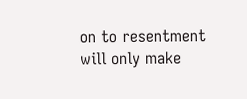on to resentment will only make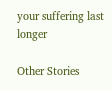your suffering last longer

Other Stories